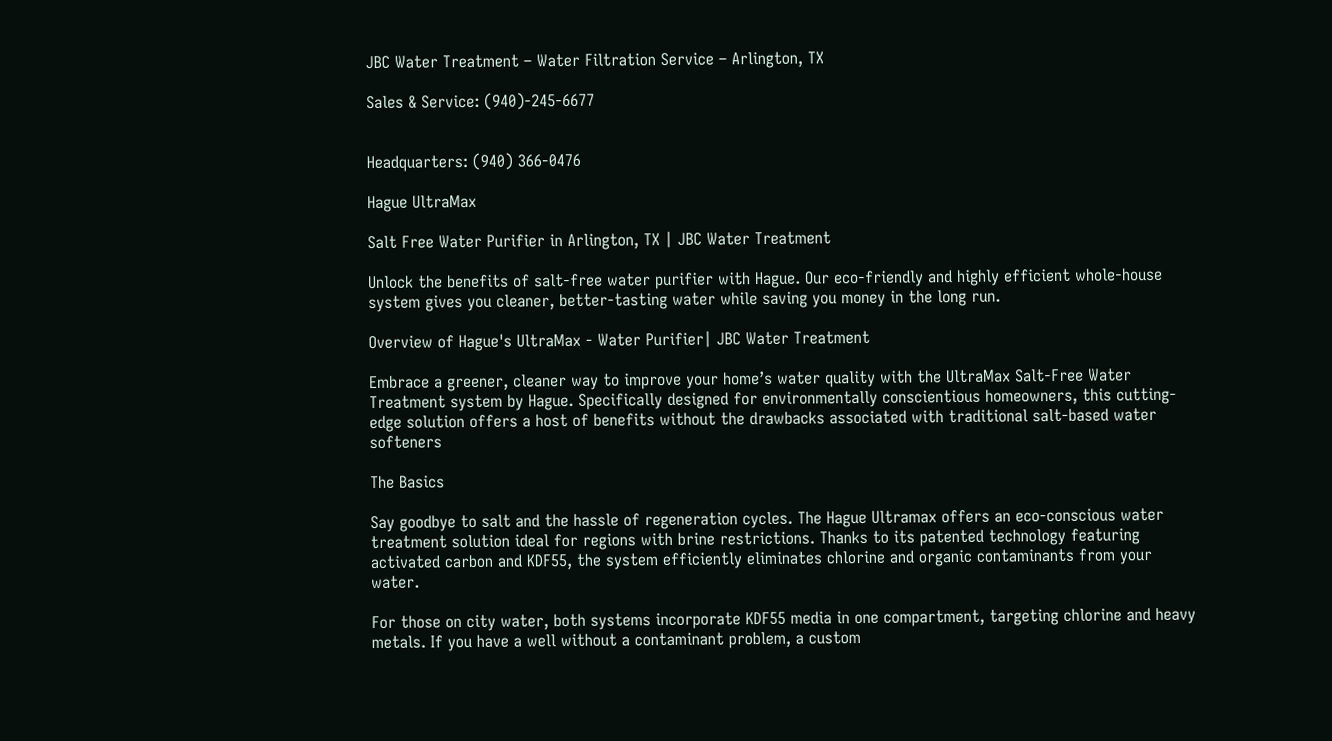JBC Water Treatment – Water Filtration Service – Arlington, TX

Sales & Service: (940)-245-6677


Headquarters: (940) 366-0476

Hague UltraMax

Salt Free Water Purifier in Arlington, TX | JBC Water Treatment

Unlock the benefits of salt-free water purifier with Hague. Our eco-friendly and highly efficient whole-house system gives you cleaner, better-tasting water while saving you money in the long run.

Overview of Hague's UltraMax - Water Purifier| JBC Water Treatment

Embrace a greener, cleaner way to improve your home’s water quality with the UltraMax Salt-Free Water Treatment system by Hague. Specifically designed for environmentally conscientious homeowners, this cutting-edge solution offers a host of benefits without the drawbacks associated with traditional salt-based water softeners

The Basics

Say goodbye to salt and the hassle of regeneration cycles. The Hague Ultramax offers an eco-conscious water treatment solution ideal for regions with brine restrictions. Thanks to its patented technology featuring activated carbon and KDF55, the system efficiently eliminates chlorine and organic contaminants from your water.

For those on city water, both systems incorporate KDF55 media in one compartment, targeting chlorine and heavy metals. If you have a well without a contaminant problem, a custom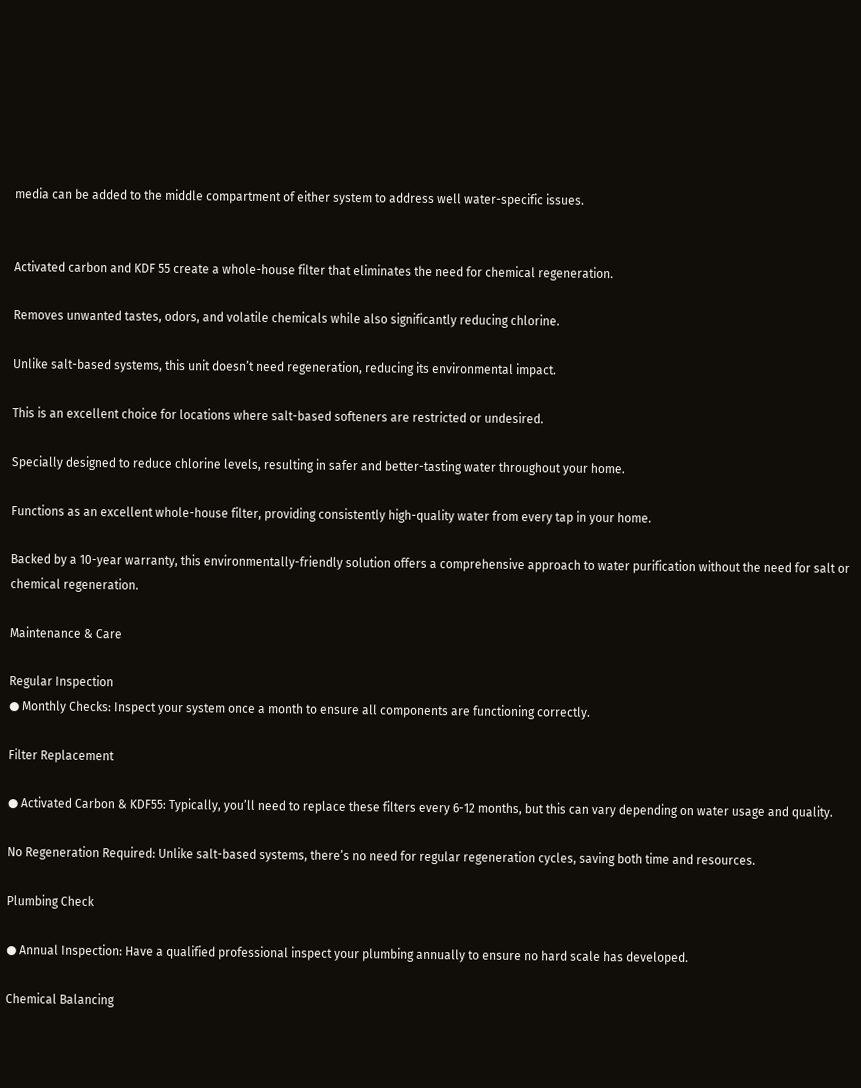media can be added to the middle compartment of either system to address well water-specific issues.


Activated carbon and KDF 55 create a whole-house filter that eliminates the need for chemical regeneration.

Removes unwanted tastes, odors, and volatile chemicals while also significantly reducing chlorine.

Unlike salt-based systems, this unit doesn’t need regeneration, reducing its environmental impact.

This is an excellent choice for locations where salt-based softeners are restricted or undesired.

Specially designed to reduce chlorine levels, resulting in safer and better-tasting water throughout your home.

Functions as an excellent whole-house filter, providing consistently high-quality water from every tap in your home.

Backed by a 10-year warranty, this environmentally-friendly solution offers a comprehensive approach to water purification without the need for salt or chemical regeneration.

Maintenance & Care

Regular Inspection
● Monthly Checks: Inspect your system once a month to ensure all components are functioning correctly.

Filter Replacement

● Activated Carbon & KDF55: Typically, you’ll need to replace these filters every 6-12 months, but this can vary depending on water usage and quality.

No Regeneration Required: Unlike salt-based systems, there’s no need for regular regeneration cycles, saving both time and resources.

Plumbing Check

● Annual Inspection: Have a qualified professional inspect your plumbing annually to ensure no hard scale has developed.

Chemical Balancing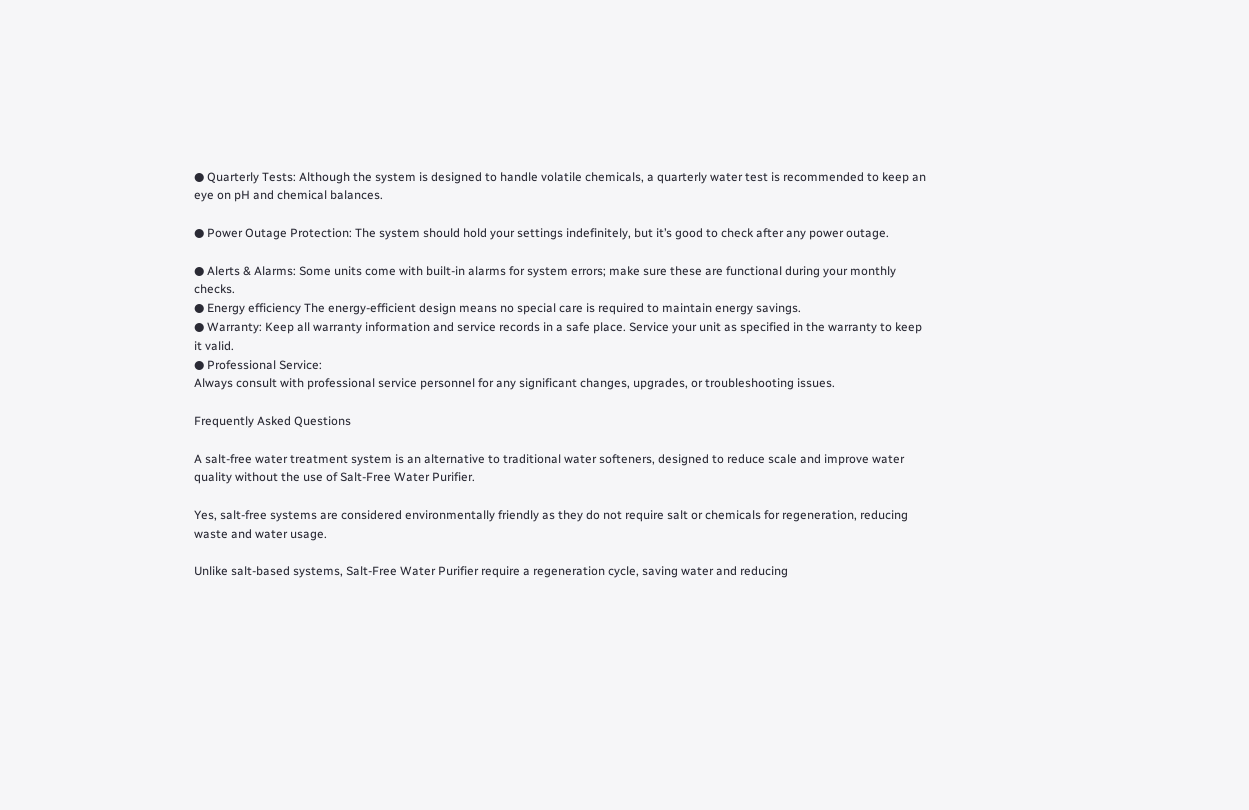● Quarterly Tests: Although the system is designed to handle volatile chemicals, a quarterly water test is recommended to keep an eye on pH and chemical balances.

● Power Outage Protection: The system should hold your settings indefinitely, but it’s good to check after any power outage.

● Alerts & Alarms: Some units come with built-in alarms for system errors; make sure these are functional during your monthly checks.
● Energy efficiency The energy-efficient design means no special care is required to maintain energy savings.
● Warranty: Keep all warranty information and service records in a safe place. Service your unit as specified in the warranty to keep it valid.
● Professional Service:
Always consult with professional service personnel for any significant changes, upgrades, or troubleshooting issues.

Frequently Asked Questions

A salt-free water treatment system is an alternative to traditional water softeners, designed to reduce scale and improve water quality without the use of Salt-Free Water Purifier.

Yes, salt-free systems are considered environmentally friendly as they do not require salt or chemicals for regeneration, reducing waste and water usage.

Unlike salt-based systems, Salt-Free Water Purifier require a regeneration cycle, saving water and reducing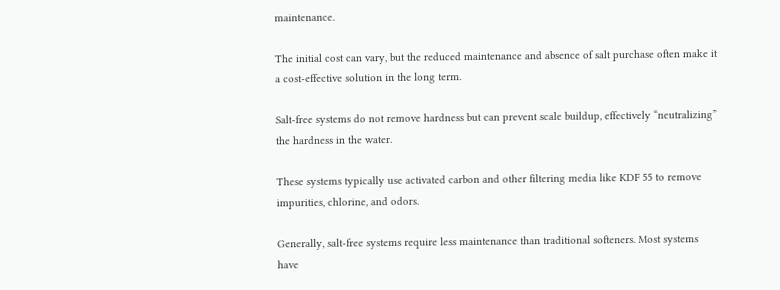maintenance.

The initial cost can vary, but the reduced maintenance and absence of salt purchase often make it a cost-effective solution in the long term.

Salt-free systems do not remove hardness but can prevent scale buildup, effectively “neutralizing” the hardness in the water.

These systems typically use activated carbon and other filtering media like KDF 55 to remove impurities, chlorine, and odors.

Generally, salt-free systems require less maintenance than traditional softeners. Most systems have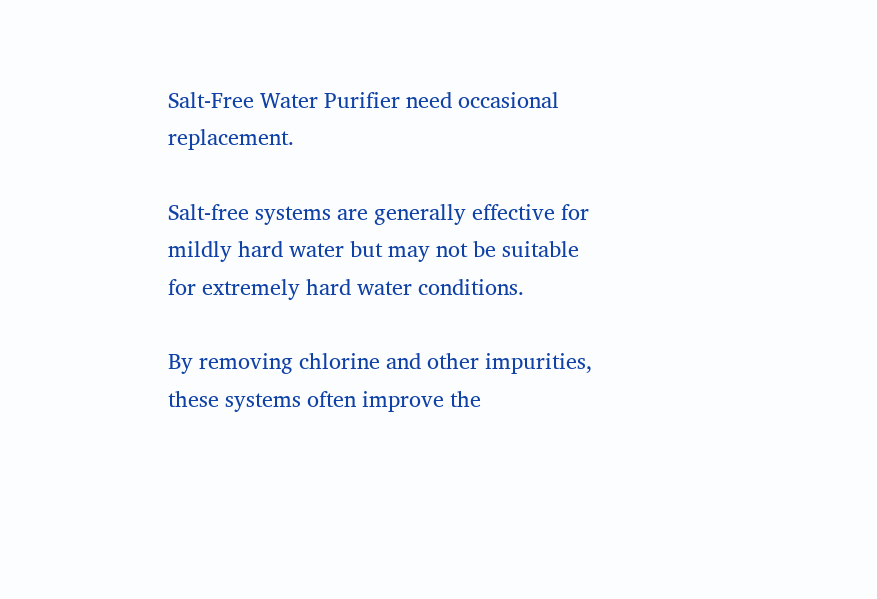Salt-Free Water Purifier need occasional replacement.

Salt-free systems are generally effective for mildly hard water but may not be suitable for extremely hard water conditions.

By removing chlorine and other impurities, these systems often improve the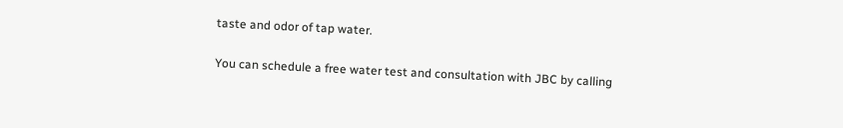taste and odor of tap water.

You can schedule a free water test and consultation with JBC by calling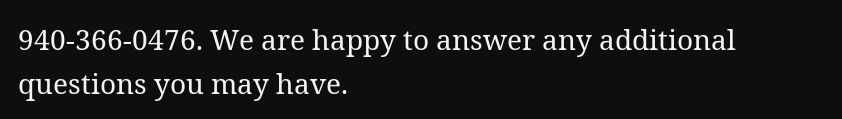940-366-0476. We are happy to answer any additional questions you may have.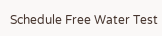Schedule Free Water Test